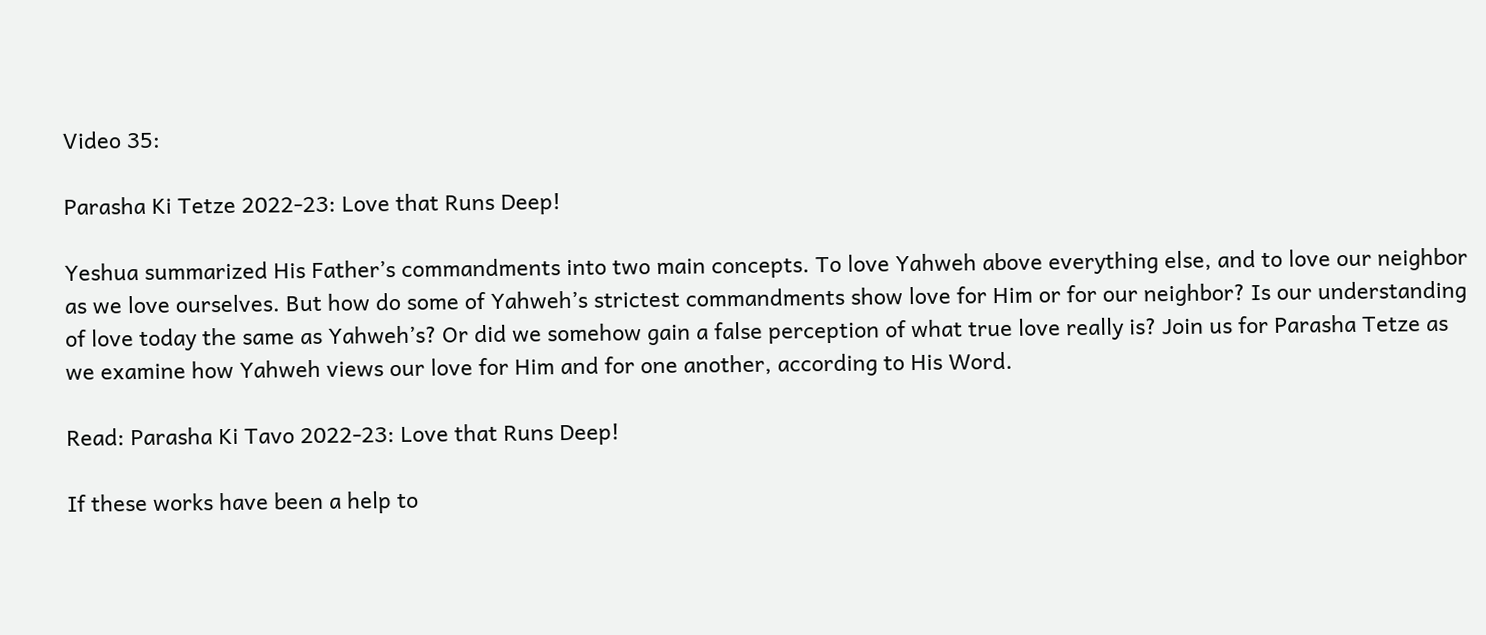Video 35:

Parasha Ki Tetze 2022-23: Love that Runs Deep!

Yeshua summarized His Father’s commandments into two main concepts. To love Yahweh above everything else, and to love our neighbor as we love ourselves. But how do some of Yahweh’s strictest commandments show love for Him or for our neighbor? Is our understanding of love today the same as Yahweh’s? Or did we somehow gain a false perception of what true love really is? Join us for Parasha Tetze as we examine how Yahweh views our love for Him and for one another, according to His Word.

Read: Parasha Ki Tavo 2022-23: Love that Runs Deep!

If these works have been a help to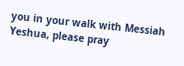you in your walk with Messiah Yeshua, please pray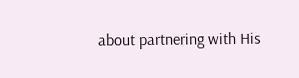about partnering with His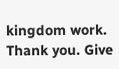kingdom work. Thank you. Give